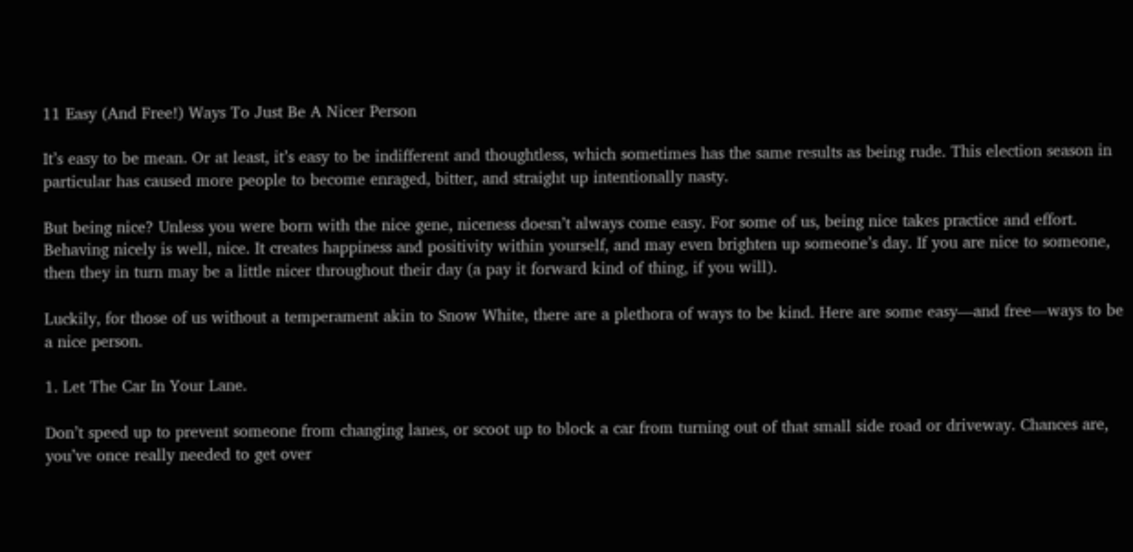11 Easy (And Free!) Ways To Just Be A Nicer Person

It’s easy to be mean. Or at least, it’s easy to be indifferent and thoughtless, which sometimes has the same results as being rude. This election season in particular has caused more people to become enraged, bitter, and straight up intentionally nasty.

But being nice? Unless you were born with the nice gene, niceness doesn’t always come easy. For some of us, being nice takes practice and effort. Behaving nicely is well, nice. It creates happiness and positivity within yourself, and may even brighten up someone’s day. If you are nice to someone, then they in turn may be a little nicer throughout their day (a pay it forward kind of thing, if you will).

Luckily, for those of us without a temperament akin to Snow White, there are a plethora of ways to be kind. Here are some easy—and free—ways to be a nice person.

1. Let The Car In Your Lane.

Don’t speed up to prevent someone from changing lanes, or scoot up to block a car from turning out of that small side road or driveway. Chances are, you’ve once really needed to get over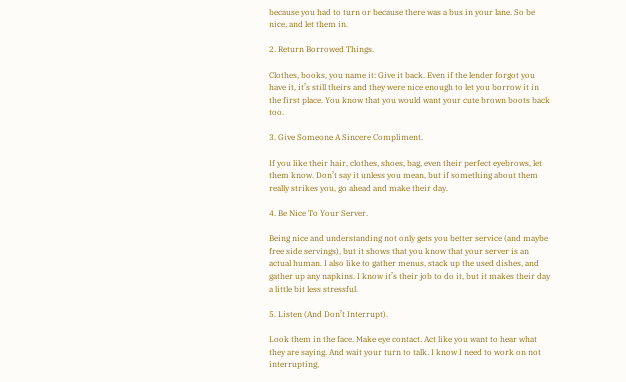because you had to turn or because there was a bus in your lane. So be nice, and let them in.

2. Return Borrowed Things.

Clothes, books, you name it: Give it back. Even if the lender forgot you have it, it’s still theirs and they were nice enough to let you borrow it in the first place. You know that you would want your cute brown boots back too.

3. Give Someone A Sincere Compliment.

If you like their hair, clothes, shoes, bag, even their perfect eyebrows, let them know. Don’t say it unless you mean, but if something about them really strikes you, go ahead and make their day.

4. Be Nice To Your Server.

Being nice and understanding not only gets you better service (and maybe free side servings), but it shows that you know that your server is an actual human. I also like to gather menus, stack up the used dishes, and gather up any napkins. I know it’s their job to do it, but it makes their day a little bit less stressful.

5. Listen (And Don’t Interrupt).

Look them in the face. Make eye contact. Act like you want to hear what they are saying. And wait your turn to talk. I know I need to work on not interrupting,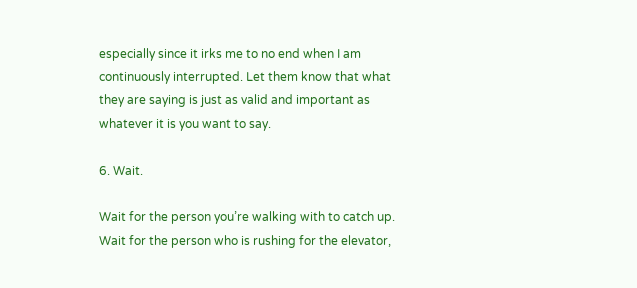especially since it irks me to no end when I am continuously interrupted. Let them know that what they are saying is just as valid and important as whatever it is you want to say.

6. Wait.

Wait for the person you’re walking with to catch up. Wait for the person who is rushing for the elevator,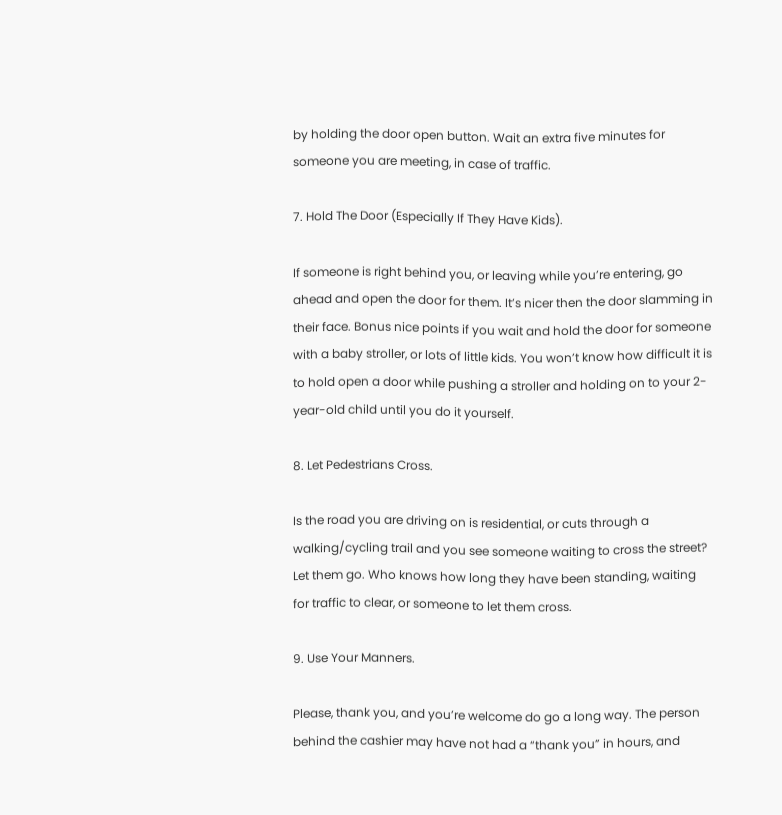by holding the door open button. Wait an extra five minutes for someone you are meeting, in case of traffic.

7. Hold The Door (Especially If They Have Kids).

If someone is right behind you, or leaving while you’re entering, go ahead and open the door for them. It’s nicer then the door slamming in their face. Bonus nice points if you wait and hold the door for someone with a baby stroller, or lots of little kids. You won’t know how difficult it is to hold open a door while pushing a stroller and holding on to your 2-year-old child until you do it yourself.

8. Let Pedestrians Cross.

Is the road you are driving on is residential, or cuts through a walking/cycling trail and you see someone waiting to cross the street? Let them go. Who knows how long they have been standing, waiting for traffic to clear, or someone to let them cross.

9. Use Your Manners.

Please, thank you, and you’re welcome do go a long way. The person behind the cashier may have not had a “thank you” in hours, and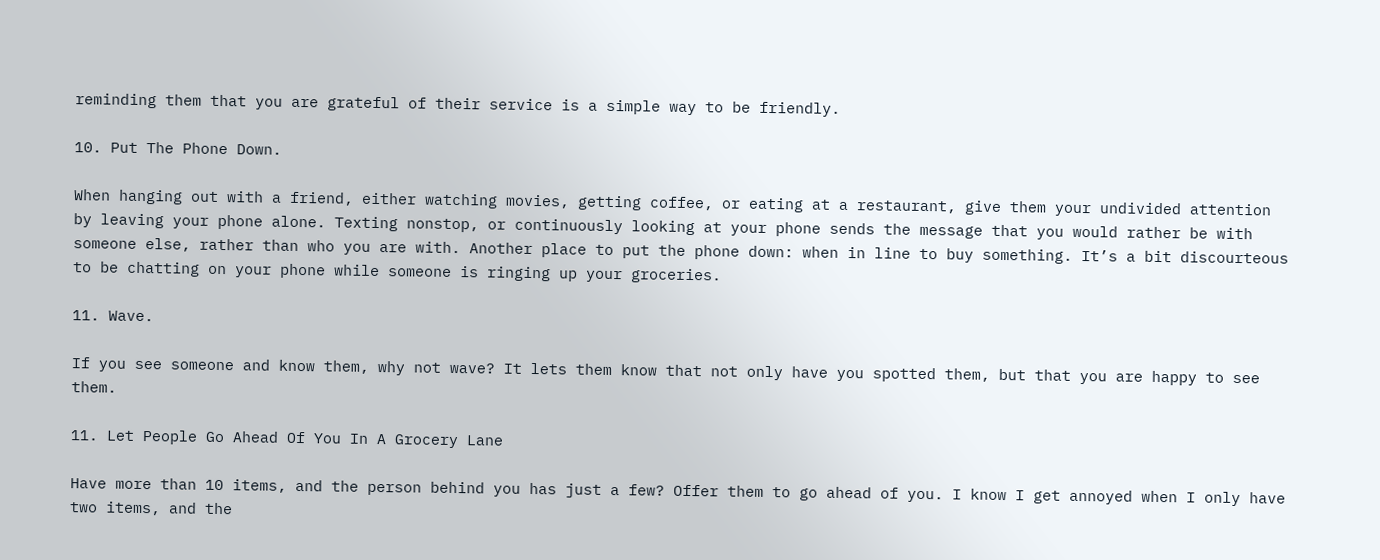reminding them that you are grateful of their service is a simple way to be friendly.

10. Put The Phone Down.

When hanging out with a friend, either watching movies, getting coffee, or eating at a restaurant, give them your undivided attention by leaving your phone alone. Texting nonstop, or continuously looking at your phone sends the message that you would rather be with someone else, rather than who you are with. Another place to put the phone down: when in line to buy something. It’s a bit discourteous to be chatting on your phone while someone is ringing up your groceries.

11. Wave.

If you see someone and know them, why not wave? It lets them know that not only have you spotted them, but that you are happy to see them.

11. Let People Go Ahead Of You In A Grocery Lane

Have more than 10 items, and the person behind you has just a few? Offer them to go ahead of you. I know I get annoyed when I only have two items, and the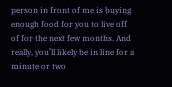person in front of me is buying enough food for you to live off of for the next few months. And really, you’ll likely be in line for a minute or two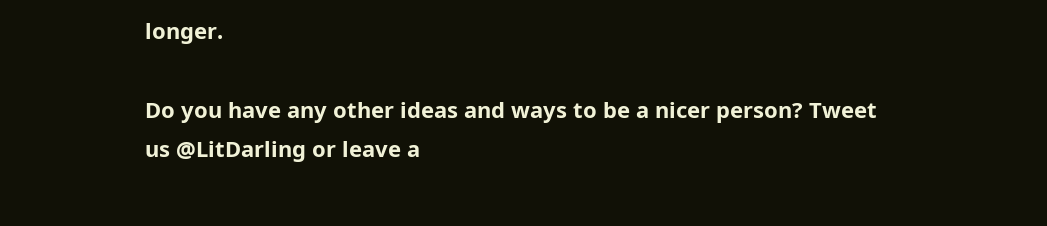longer.

Do you have any other ideas and ways to be a nicer person? Tweet us @LitDarling or leave a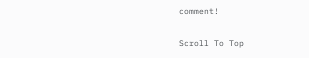comment!

Scroll To Top